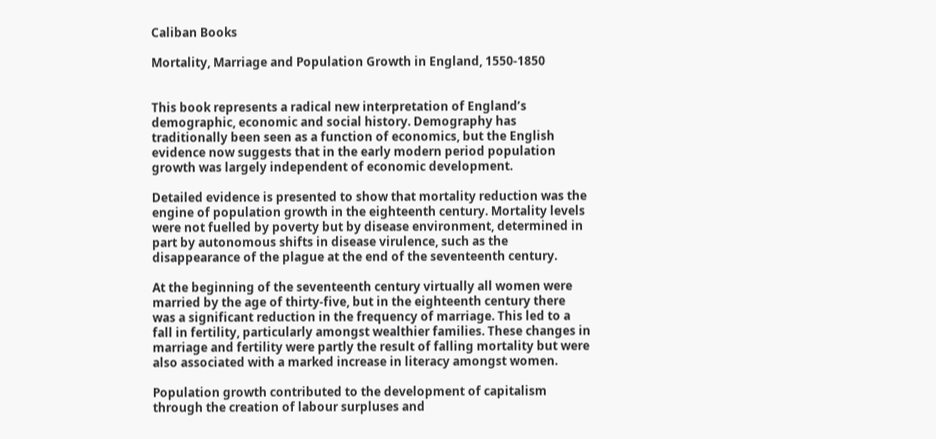Caliban Books

Mortality, Marriage and Population Growth in England, 1550-1850


This book represents a radical new interpretation of England’s demographic, economic and social history. Demography has traditionally been seen as a function of economics, but the English evidence now suggests that in the early modern period population growth was largely independent of economic development.

Detailed evidence is presented to show that mortality reduction was the engine of population growth in the eighteenth century. Mortality levels were not fuelled by poverty but by disease environment, determined in part by autonomous shifts in disease virulence, such as the disappearance of the plague at the end of the seventeenth century.

At the beginning of the seventeenth century virtually all women were married by the age of thirty-five, but in the eighteenth century there was a significant reduction in the frequency of marriage. This led to a fall in fertility, particularly amongst wealthier families. These changes in marriage and fertility were partly the result of falling mortality but were also associated with a marked increase in literacy amongst women.

Population growth contributed to the development of capitalism through the creation of labour surpluses and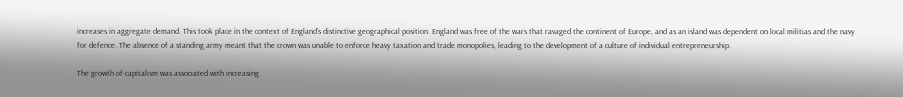increases in aggregate demand. This took place in the context of England’s distinctive geographical position. England was free of the wars that ravaged the continent of Europe, and as an island was dependent on local militias and the navy for defence. The absence of a standing army meant that the crown was unable to enforce heavy taxation and trade monopolies, leading to the development of a culture of individual entrepreneurship.

The growth of capitalism was associated with increasing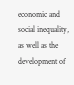economic and social inequality, as well as the development of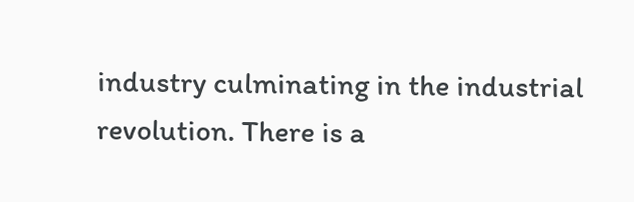industry culminating in the industrial revolution. There is a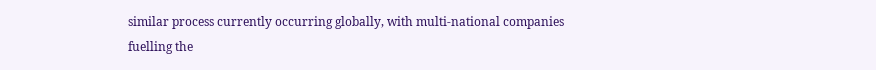similar process currently occurring globally, with multi-national companies fuelling the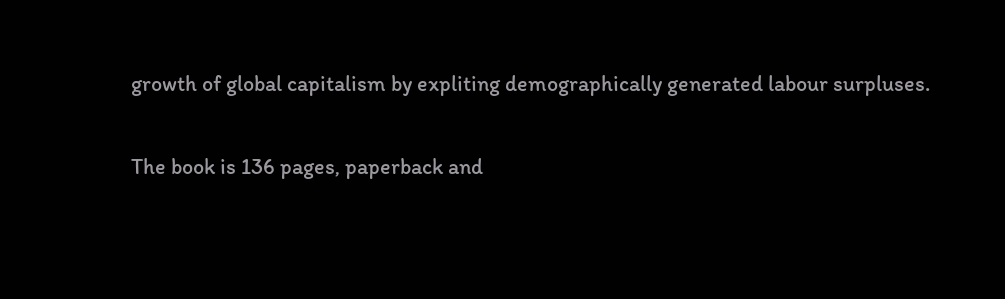growth of global capitalism by expliting demographically generated labour surpluses.

The book is 136 pages, paperback and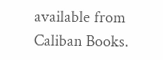available from Caliban Books.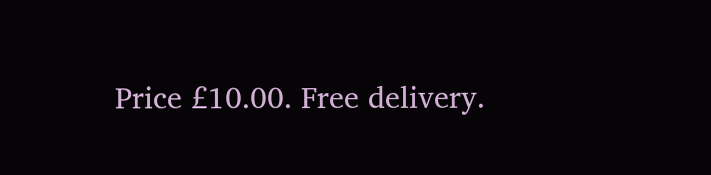Price £10.00. Free delivery.